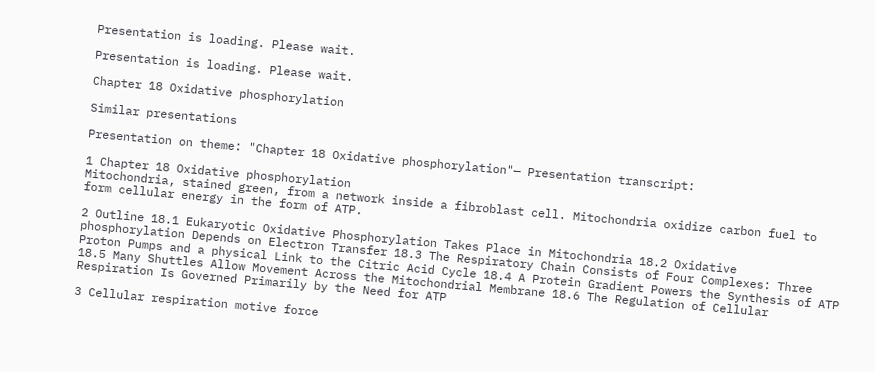Presentation is loading. Please wait.

Presentation is loading. Please wait.

Chapter 18 Oxidative phosphorylation

Similar presentations

Presentation on theme: "Chapter 18 Oxidative phosphorylation"— Presentation transcript:

1 Chapter 18 Oxidative phosphorylation
Mitochondria, stained green, from a network inside a fibroblast cell. Mitochondria oxidize carbon fuel to form cellular energy in the form of ATP.

2 Outline 18.1 Eukaryotic Oxidative Phosphorylation Takes Place in Mitochondria 18.2 Oxidative phosphorylation Depends on Electron Transfer 18.3 The Respiratory Chain Consists of Four Complexes: Three Proton Pumps and a physical Link to the Citric Acid Cycle 18.4 A Protein Gradient Powers the Synthesis of ATP 18.5 Many Shuttles Allow Movement Across the Mitochondrial Membrane 18.6 The Regulation of Cellular Respiration Is Governed Primarily by the Need for ATP

3 Cellular respiration motive force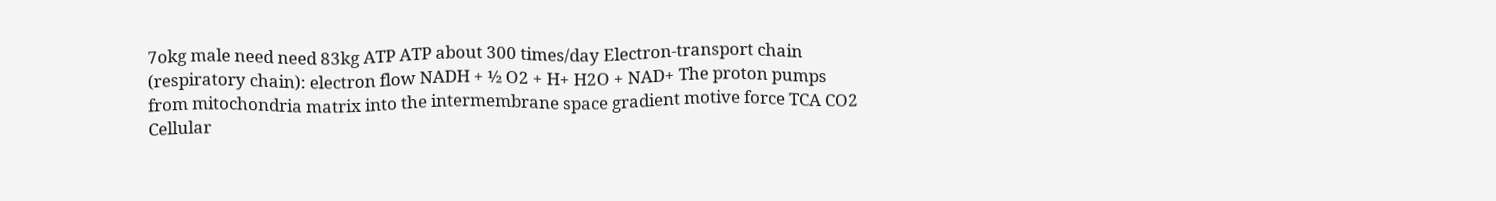7okg male need need 83kg ATP ATP about 300 times/day Electron-transport chain (respiratory chain): electron flow NADH + ½ O2 + H+ H2O + NAD+ The proton pumps from mitochondria matrix into the intermembrane space gradient motive force TCA CO2 Cellular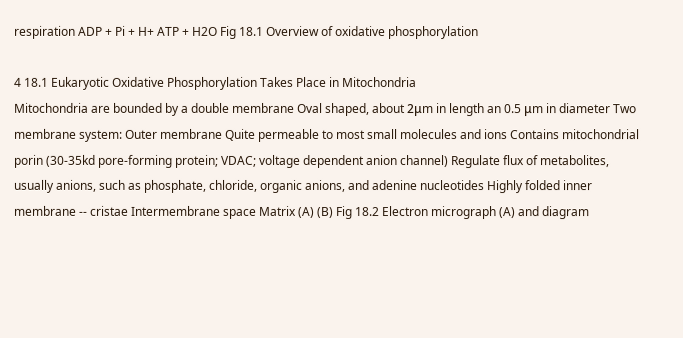respiration ADP + Pi + H+ ATP + H2O Fig 18.1 Overview of oxidative phosphorylation

4 18.1 Eukaryotic Oxidative Phosphorylation Takes Place in Mitochondria
Mitochondria are bounded by a double membrane Oval shaped, about 2μm in length an 0.5 μm in diameter Two membrane system: Outer membrane Quite permeable to most small molecules and ions Contains mitochondrial porin (30-35kd pore-forming protein; VDAC; voltage dependent anion channel) Regulate flux of metabolites, usually anions, such as phosphate, chloride, organic anions, and adenine nucleotides Highly folded inner membrane -- cristae Intermembrane space Matrix (A) (B) Fig 18.2 Electron micrograph (A) and diagram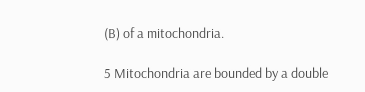(B) of a mitochondria.

5 Mitochondria are bounded by a double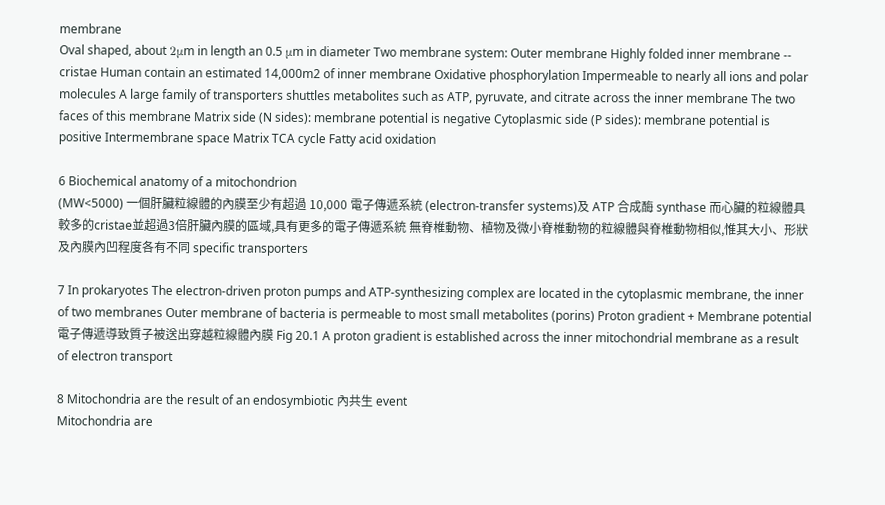membrane
Oval shaped, about 2μm in length an 0.5 μm in diameter Two membrane system: Outer membrane Highly folded inner membrane -- cristae Human contain an estimated 14,000m2 of inner membrane Oxidative phosphorylation Impermeable to nearly all ions and polar molecules A large family of transporters shuttles metabolites such as ATP, pyruvate, and citrate across the inner membrane The two faces of this membrane Matrix side (N sides): membrane potential is negative Cytoplasmic side (P sides): membrane potential is positive Intermembrane space Matrix TCA cycle Fatty acid oxidation

6 Biochemical anatomy of a mitochondrion
(MW<5000) 一個肝臟粒線體的內膜至少有超過 10,000 電子傳遞系統 (electron-transfer systems)及 ATP 合成酶 synthase 而心臟的粒線體具較多的cristae並超過3倍肝臟內膜的區域,具有更多的電子傳遞系統 無脊椎動物、植物及微小脊椎動物的粒線體與脊椎動物相似,惟其大小、形狀及內膜內凹程度各有不同 specific transporters

7 In prokaryotes The electron-driven proton pumps and ATP-synthesizing complex are located in the cytoplasmic membrane, the inner of two membranes Outer membrane of bacteria is permeable to most small metabolites (porins) Proton gradient + Membrane potential 電子傳遞導致質子被送出穿越粒線體內膜 Fig 20.1 A proton gradient is established across the inner mitochondrial membrane as a result of electron transport

8 Mitochondria are the result of an endosymbiotic 內共生 event
Mitochondria are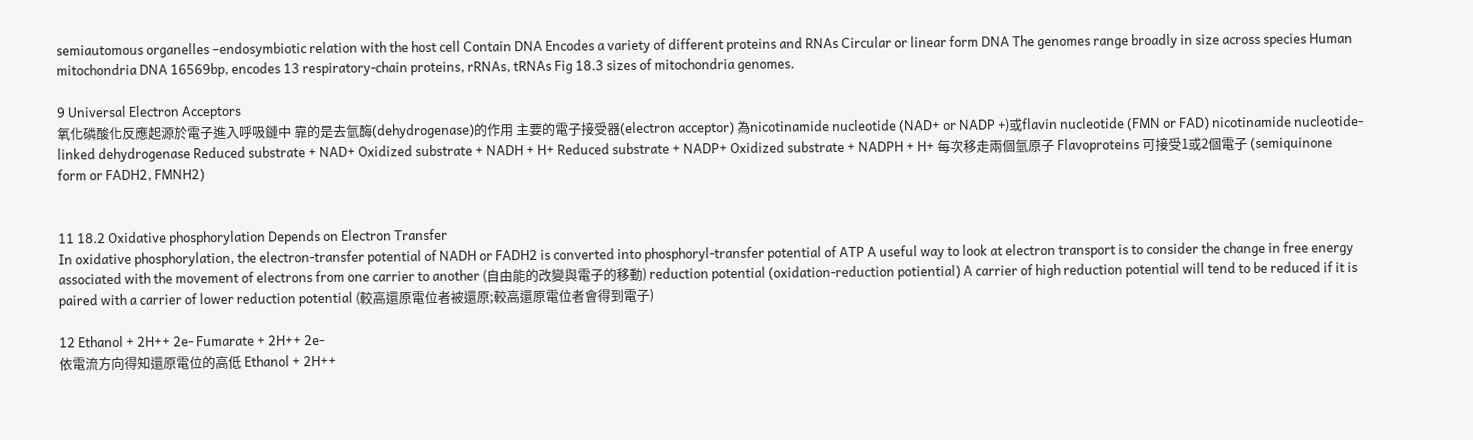semiautomous organelles –endosymbiotic relation with the host cell Contain DNA Encodes a variety of different proteins and RNAs Circular or linear form DNA The genomes range broadly in size across species Human mitochondria DNA 16569bp, encodes 13 respiratory-chain proteins, rRNAs, tRNAs Fig 18.3 sizes of mitochondria genomes.

9 Universal Electron Acceptors
氧化磷酸化反應起源於電子進入呼吸鏈中 靠的是去氫酶(dehydrogenase)的作用 主要的電子接受器(electron acceptor) 為nicotinamide nucleotide (NAD+ or NADP +)或flavin nucleotide (FMN or FAD) nicotinamide nucleotide-linked dehydrogenase Reduced substrate + NAD+ Oxidized substrate + NADH + H+ Reduced substrate + NADP+ Oxidized substrate + NADPH + H+ 每次移走兩個氫原子 Flavoproteins 可接受1或2個電子 (semiquinone form or FADH2, FMNH2)


11 18.2 Oxidative phosphorylation Depends on Electron Transfer
In oxidative phosphorylation, the electron-transfer potential of NADH or FADH2 is converted into phosphoryl-transfer potential of ATP A useful way to look at electron transport is to consider the change in free energy associated with the movement of electrons from one carrier to another (自由能的改變與電子的移動) reduction potential (oxidation-reduction potiential) A carrier of high reduction potential will tend to be reduced if it is paired with a carrier of lower reduction potential (較高還原電位者被還原;較高還原電位者會得到電子)

12 Ethanol + 2H++ 2e- Fumarate + 2H++ 2e-
依電流方向得知還原電位的高低 Ethanol + 2H++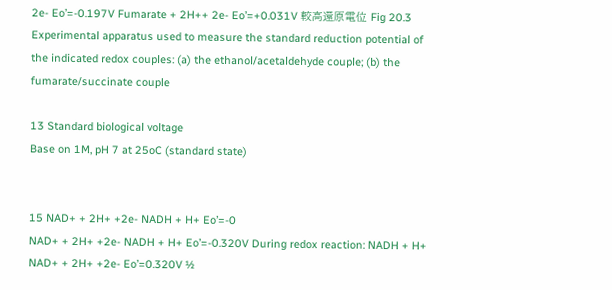2e- Eo’=-0.197V Fumarate + 2H++ 2e- Eo’=+0.031V 較高還原電位 Fig 20.3 Experimental apparatus used to measure the standard reduction potential of the indicated redox couples: (a) the ethanol/acetaldehyde couple; (b) the fumarate/succinate couple

13 Standard biological voltage
Base on 1M, pH 7 at 25oC (standard state)


15 NAD+ + 2H+ +2e- NADH + H+ Eo’=-0
NAD+ + 2H+ +2e- NADH + H+ Eo’=-0.320V During redox reaction: NADH + H+ NAD+ + 2H+ +2e- Eo’=0.320V ½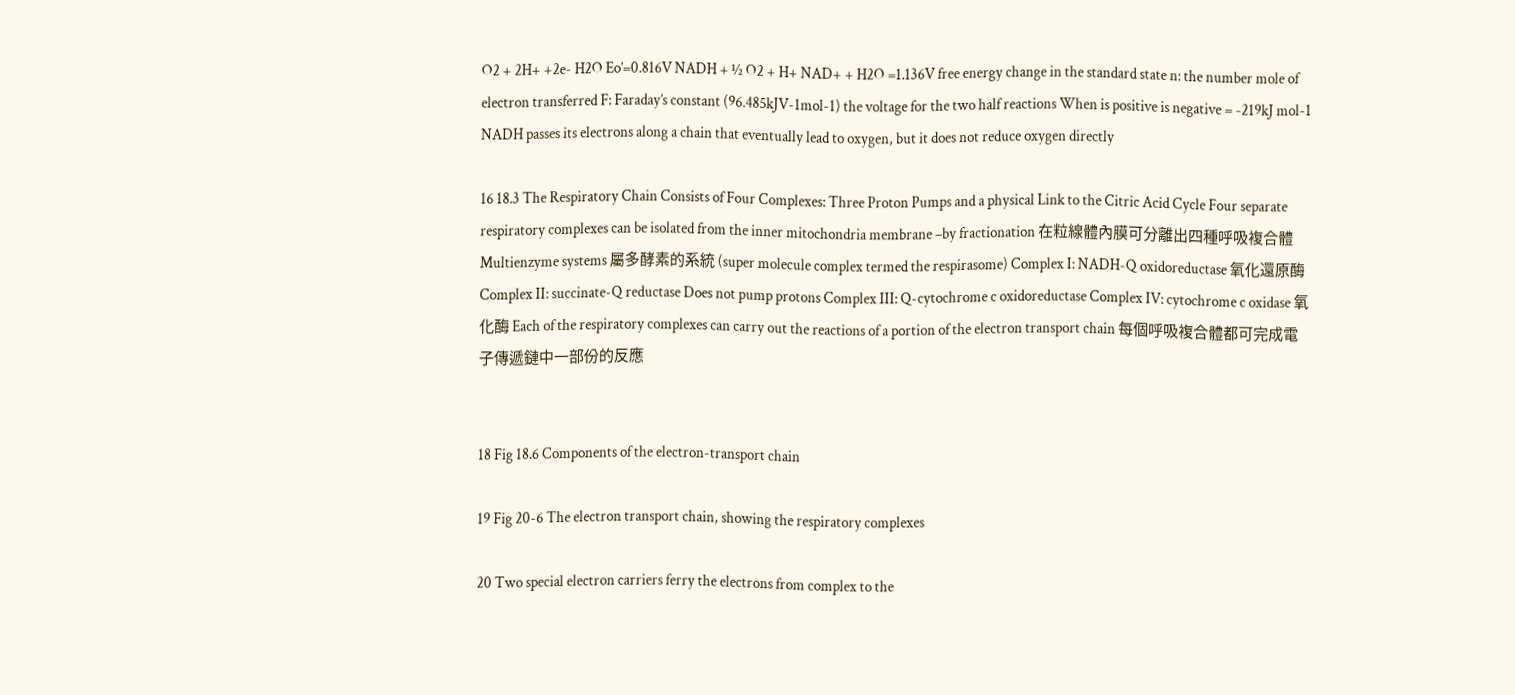O2 + 2H+ +2e- H2O Eo’=0.816V NADH + ½ O2 + H+ NAD+ + H2O =1.136V free energy change in the standard state n: the number mole of electron transferred F: Faraday’s constant (96.485kJV-1mol-1) the voltage for the two half reactions When is positive is negative = -219kJ mol-1 NADH passes its electrons along a chain that eventually lead to oxygen, but it does not reduce oxygen directly

16 18.3 The Respiratory Chain Consists of Four Complexes: Three Proton Pumps and a physical Link to the Citric Acid Cycle Four separate respiratory complexes can be isolated from the inner mitochondria membrane –by fractionation 在粒線體內膜可分離出四種呼吸複合體 Multienzyme systems 屬多酵素的系統 (super molecule complex termed the respirasome) Complex I: NADH-Q oxidoreductase 氧化還原酶 Complex II: succinate-Q reductase Does not pump protons Complex III: Q-cytochrome c oxidoreductase Complex IV: cytochrome c oxidase 氧化酶 Each of the respiratory complexes can carry out the reactions of a portion of the electron transport chain 每個呼吸複合體都可完成電子傳遞鏈中一部份的反應


18 Fig 18.6 Components of the electron-transport chain

19 Fig 20-6 The electron transport chain, showing the respiratory complexes

20 Two special electron carriers ferry the electrons from complex to the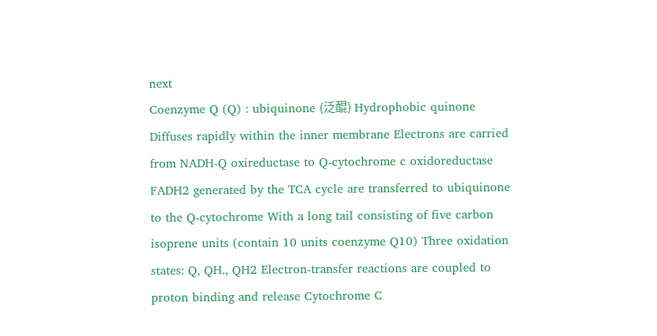next
Coenzyme Q (Q) : ubiquinone (泛醌) Hydrophobic quinone Diffuses rapidly within the inner membrane Electrons are carried from NADH-Q oxireductase to Q-cytochrome c oxidoreductase FADH2 generated by the TCA cycle are transferred to ubiquinone to the Q-cytochrome With a long tail consisting of five carbon isoprene units (contain 10 units coenzyme Q10) Three oxidation states: Q, QH., QH2 Electron-transfer reactions are coupled to proton binding and release Cytochrome C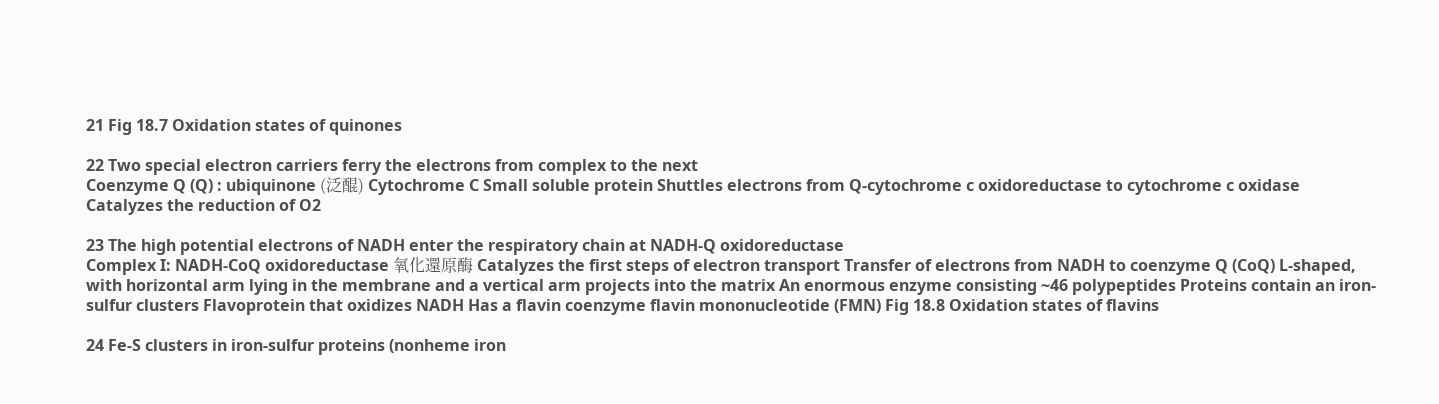21 Fig 18.7 Oxidation states of quinones

22 Two special electron carriers ferry the electrons from complex to the next
Coenzyme Q (Q) : ubiquinone (泛醌) Cytochrome C Small soluble protein Shuttles electrons from Q-cytochrome c oxidoreductase to cytochrome c oxidase Catalyzes the reduction of O2

23 The high potential electrons of NADH enter the respiratory chain at NADH-Q oxidoreductase
Complex I: NADH-CoQ oxidoreductase 氧化還原酶 Catalyzes the first steps of electron transport Transfer of electrons from NADH to coenzyme Q (CoQ) L-shaped, with horizontal arm lying in the membrane and a vertical arm projects into the matrix An enormous enzyme consisting ~46 polypeptides Proteins contain an iron-sulfur clusters Flavoprotein that oxidizes NADH Has a flavin coenzyme flavin mononucleotide (FMN) Fig 18.8 Oxidation states of flavins

24 Fe-S clusters in iron-sulfur proteins (nonheme iron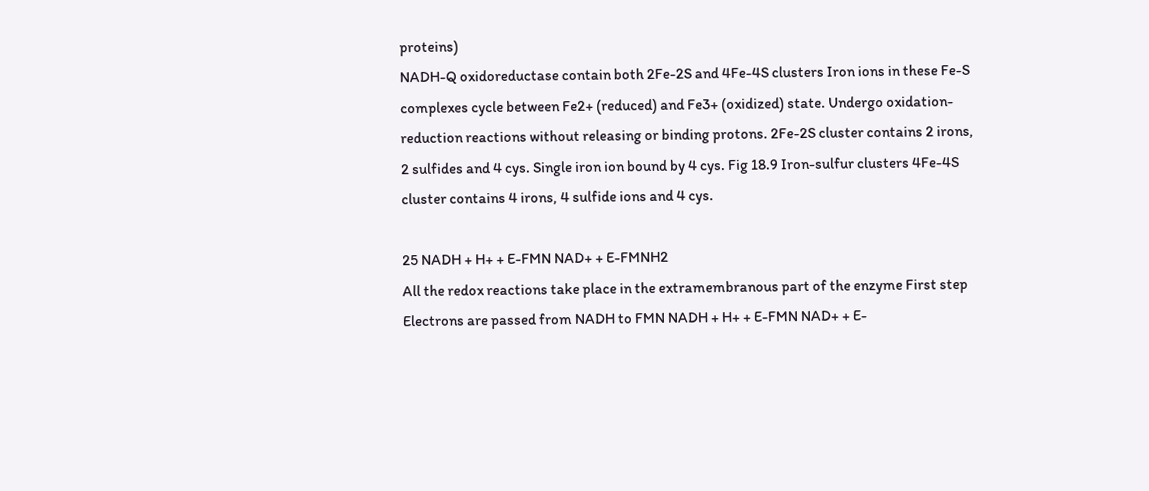proteins)
NADH-Q oxidoreductase contain both 2Fe-2S and 4Fe-4S clusters Iron ions in these Fe-S complexes cycle between Fe2+ (reduced) and Fe3+ (oxidized) state. Undergo oxidation-reduction reactions without releasing or binding protons. 2Fe-2S cluster contains 2 irons, 2 sulfides and 4 cys. Single iron ion bound by 4 cys. Fig 18.9 Iron-sulfur clusters 4Fe-4S cluster contains 4 irons, 4 sulfide ions and 4 cys.

25 NADH + H+ + E-FMN NAD+ + E-FMNH2
All the redox reactions take place in the extramembranous part of the enzyme First step Electrons are passed from NADH to FMN NADH + H+ + E-FMN NAD+ + E-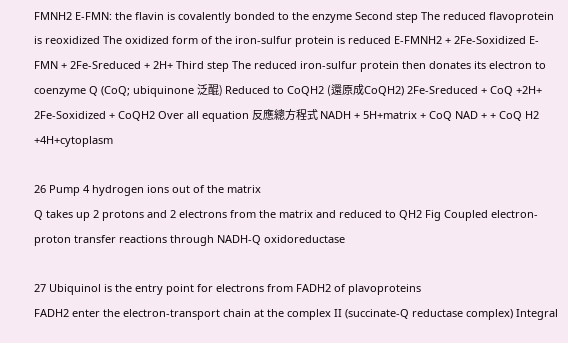FMNH2 E-FMN: the flavin is covalently bonded to the enzyme Second step The reduced flavoprotein is reoxidized The oxidized form of the iron-sulfur protein is reduced E-FMNH2 + 2Fe-Soxidized E-FMN + 2Fe-Sreduced + 2H+ Third step The reduced iron-sulfur protein then donates its electron to coenzyme Q (CoQ; ubiquinone 泛醌) Reduced to CoQH2 (還原成CoQH2) 2Fe-Sreduced + CoQ +2H+ 2Fe-Soxidized + CoQH2 Over all equation 反應總方程式 NADH + 5H+matrix + CoQ NAD + + CoQ H2 +4H+cytoplasm

26 Pump 4 hydrogen ions out of the matrix
Q takes up 2 protons and 2 electrons from the matrix and reduced to QH2 Fig Coupled electron-proton transfer reactions through NADH-Q oxidoreductase

27 Ubiquinol is the entry point for electrons from FADH2 of plavoproteins
FADH2 enter the electron-transport chain at the complex II (succinate-Q reductase complex) Integral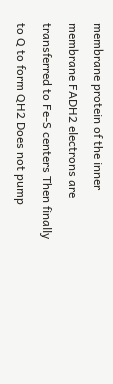membrane protein of the inner membrane FADH2 electrons are transferred to Fe-S centers Then finally to Q to form QH2 Does not pump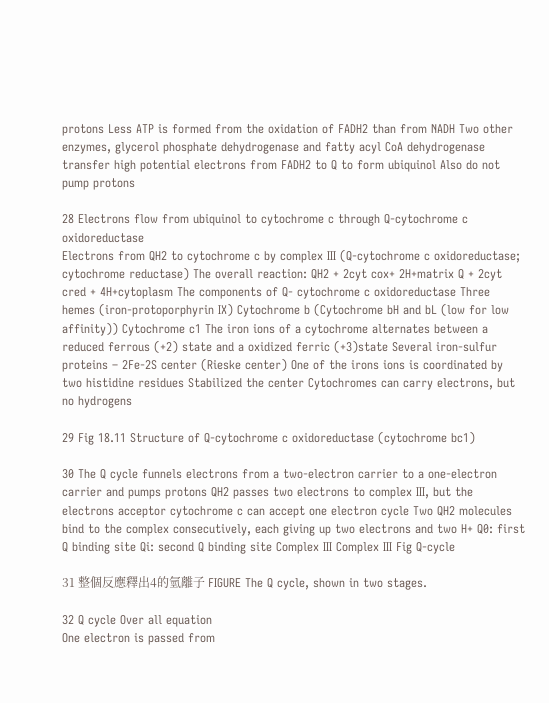protons Less ATP is formed from the oxidation of FADH2 than from NADH Two other enzymes, glycerol phosphate dehydrogenase and fatty acyl CoA dehydrogenase transfer high potential electrons from FADH2 to Q to form ubiquinol Also do not pump protons

28 Electrons flow from ubiquinol to cytochrome c through Q-cytochrome c oxidoreductase
Electrons from QH2 to cytochrome c by complex III (Q-cytochrome c oxidoreductase; cytochrome reductase) The overall reaction: QH2 + 2cyt cox+ 2H+matrix Q + 2cyt cred + 4H+cytoplasm The components of Q- cytochrome c oxidoreductase Three hemes (iron-protoporphyrin IX) Cytochrome b (Cytochrome bH and bL (low for low affinity)) Cytochrome c1 The iron ions of a cytochrome alternates between a reduced ferrous (+2) state and a oxidized ferric (+3)state Several iron-sulfur proteins – 2Fe-2S center (Rieske center) One of the irons ions is coordinated by two histidine residues Stabilized the center Cytochromes can carry electrons, but no hydrogens

29 Fig 18.11 Structure of Q-cytochrome c oxidoreductase (cytochrome bc1)

30 The Q cycle funnels electrons from a two-electron carrier to a one-electron carrier and pumps protons QH2 passes two electrons to complex III, but the electrons acceptor cytochrome c can accept one electron cycle Two QH2 molecules bind to the complex consecutively, each giving up two electrons and two H+ Q0: first Q binding site Qi: second Q binding site Complex III Complex III Fig Q-cycle

31 整個反應釋出4的氫離子 FIGURE The Q cycle, shown in two stages.

32 Q cycle Over all equation
One electron is passed from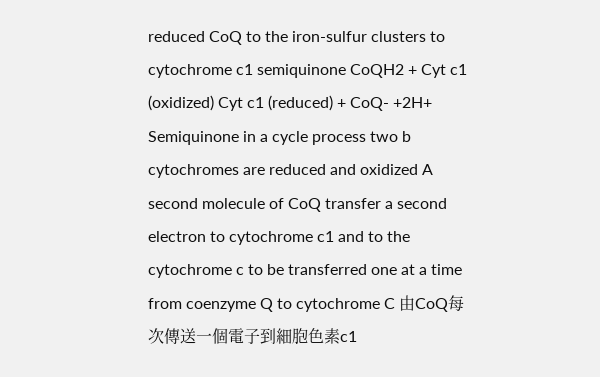reduced CoQ to the iron-sulfur clusters to cytochrome c1 semiquinone CoQH2 + Cyt c1 (oxidized) Cyt c1 (reduced) + CoQ- +2H+ Semiquinone in a cycle process two b cytochromes are reduced and oxidized A second molecule of CoQ transfer a second electron to cytochrome c1 and to the cytochrome c to be transferred one at a time from coenzyme Q to cytochrome C 由CoQ每次傳送一個電子到細胞色素c1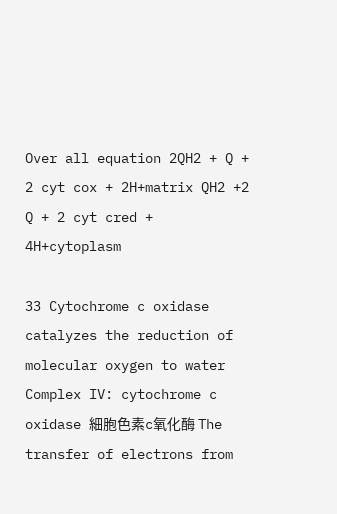Over all equation 2QH2 + Q + 2 cyt cox + 2H+matrix QH2 +2 Q + 2 cyt cred + 4H+cytoplasm

33 Cytochrome c oxidase catalyzes the reduction of molecular oxygen to water
Complex IV: cytochrome c oxidase 細胞色素c氧化酶 The transfer of electrons from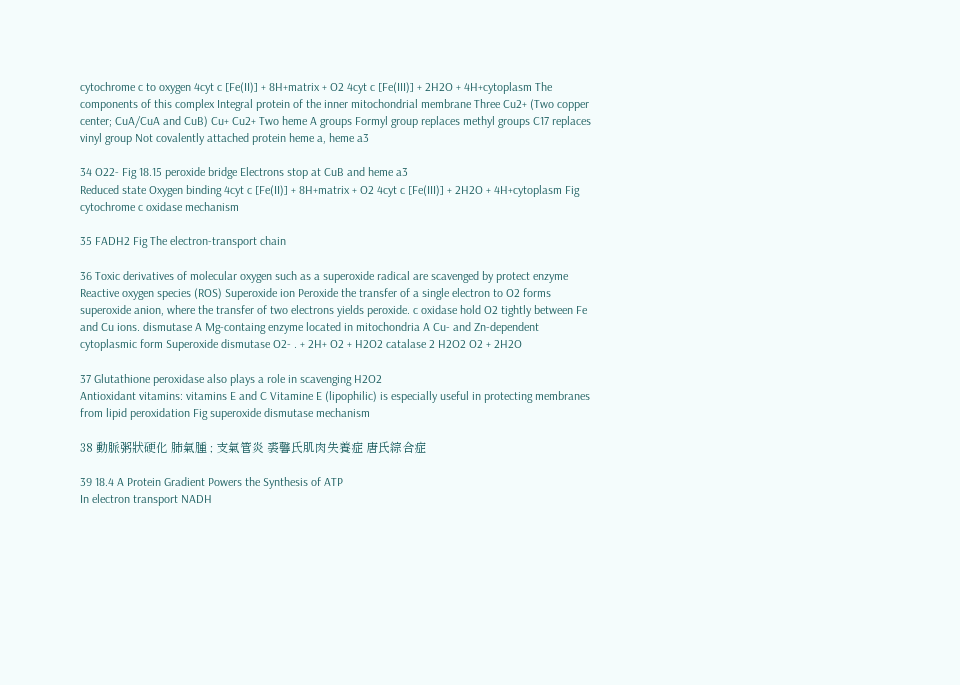cytochrome c to oxygen 4cyt c [Fe(II)] + 8H+matrix + O2 4cyt c [Fe(III)] + 2H2O + 4H+cytoplasm The components of this complex Integral protein of the inner mitochondrial membrane Three Cu2+ (Two copper center; CuA/CuA and CuB) Cu+ Cu2+ Two heme A groups Formyl group replaces methyl groups C17 replaces vinyl group Not covalently attached protein heme a, heme a3

34 O22- Fig 18.15 peroxide bridge Electrons stop at CuB and heme a3
Reduced state Oxygen binding 4cyt c [Fe(II)] + 8H+matrix + O2 4cyt c [Fe(III)] + 2H2O + 4H+cytoplasm Fig cytochrome c oxidase mechanism

35 FADH2 Fig The electron-transport chain

36 Toxic derivatives of molecular oxygen such as a superoxide radical are scavenged by protect enzyme
Reactive oxygen species (ROS) Superoxide ion Peroxide the transfer of a single electron to O2 forms superoxide anion, where the transfer of two electrons yields peroxide. c oxidase hold O2 tightly between Fe and Cu ions. dismutase A Mg-containg enzyme located in mitochondria A Cu- and Zn-dependent cytoplasmic form Superoxide dismutase O2- . + 2H+ O2 + H2O2 catalase 2 H2O2 O2 + 2H2O

37 Glutathione peroxidase also plays a role in scavenging H2O2
Antioxidant vitamins: vitamins E and C Vitamine E (lipophilic) is especially useful in protecting membranes from lipid peroxidation Fig superoxide dismutase mechanism

38 動脈粥狀硬化 肺氣腫 ; 支氣管炎 裘馨氏肌肉失養症 唐氏綜合症

39 18.4 A Protein Gradient Powers the Synthesis of ATP
In electron transport NADH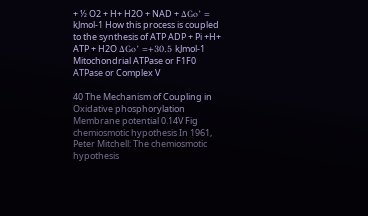+ ½ O2 + H+ H2O + NAD + ΔGo’ = kJmol-1 How this process is coupled to the synthesis of ATP ADP + Pi +H+ ATP + H2O ΔGo’ =+30.5 kJmol-1 Mitochondrial ATPase or F1F0 ATPase or Complex V

40 The Mechanism of Coupling in Oxidative phosphorylation
Membrane potential 0.14V Fig chemiosmotic hypothesis In 1961, Peter Mitchell: The chemiosmotic hypothesis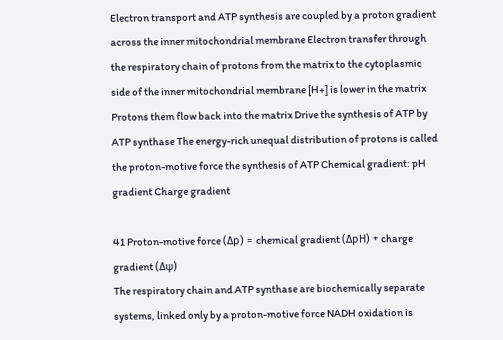Electron transport and ATP synthesis are coupled by a proton gradient across the inner mitochondrial membrane Electron transfer through the respiratory chain of protons from the matrix to the cytoplasmic side of the inner mitochondrial membrane [H+] is lower in the matrix Protons them flow back into the matrix Drive the synthesis of ATP by ATP synthase The energy-rich unequal distribution of protons is called the proton-motive force the synthesis of ATP Chemical gradient: pH gradient Charge gradient

41 Proton-motive force (Δp) = chemical gradient (ΔpH) + charge gradient (Δψ)
The respiratory chain and ATP synthase are biochemically separate systems, linked only by a proton-motive force NADH oxidation is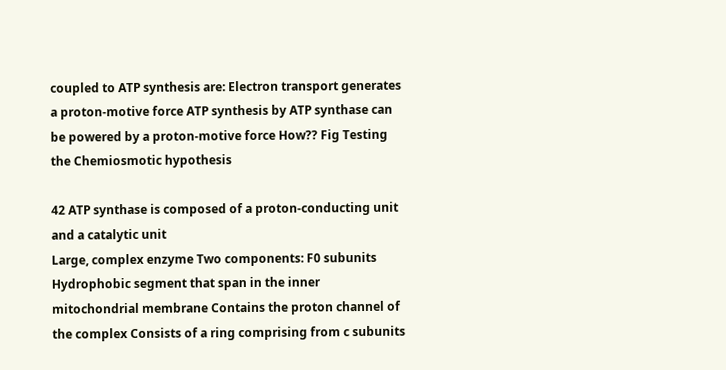coupled to ATP synthesis are: Electron transport generates a proton-motive force ATP synthesis by ATP synthase can be powered by a proton-motive force How?? Fig Testing the Chemiosmotic hypothesis

42 ATP synthase is composed of a proton-conducting unit and a catalytic unit
Large, complex enzyme Two components: F0 subunits Hydrophobic segment that span in the inner mitochondrial membrane Contains the proton channel of the complex Consists of a ring comprising from c subunits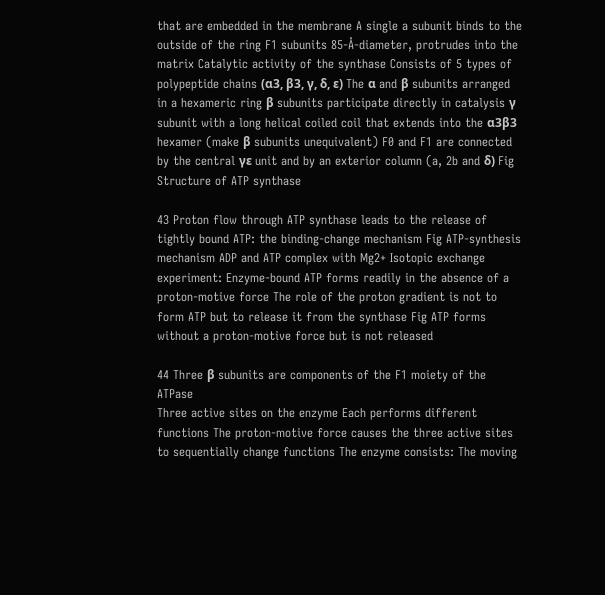that are embedded in the membrane A single a subunit binds to the outside of the ring F1 subunits 85-Å-diameter, protrudes into the matrix Catalytic activity of the synthase Consists of 5 types of polypeptide chains (α3, β3, γ, δ, ε) The α and β subunits arranged in a hexameric ring β subunits participate directly in catalysis γ subunit with a long helical coiled coil that extends into the α3β3 hexamer (make β subunits unequivalent) F0 and F1 are connected by the central γε unit and by an exterior column (a, 2b and δ) Fig Structure of ATP synthase

43 Proton flow through ATP synthase leads to the release of tightly bound ATP: the binding-change mechanism Fig ATP-synthesis mechanism ADP and ATP complex with Mg2+ Isotopic exchange experiment: Enzyme-bound ATP forms readily in the absence of a proton-motive force The role of the proton gradient is not to form ATP but to release it from the synthase Fig ATP forms without a proton-motive force but is not released

44 Three β subunits are components of the F1 moiety of the ATPase
Three active sites on the enzyme Each performs different functions The proton-motive force causes the three active sites to sequentially change functions The enzyme consists: The moving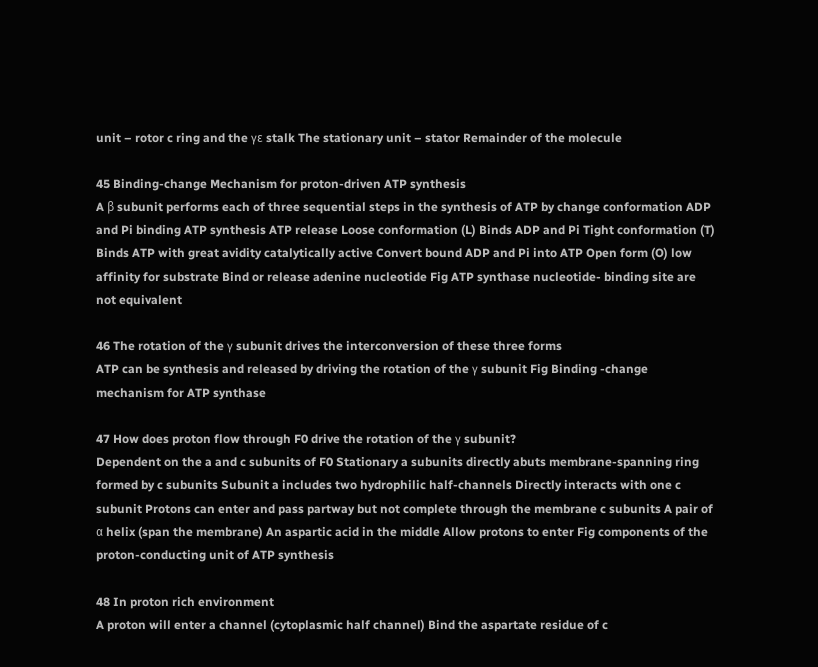unit – rotor c ring and the γε stalk The stationary unit – stator Remainder of the molecule

45 Binding-change Mechanism for proton-driven ATP synthesis
A β subunit performs each of three sequential steps in the synthesis of ATP by change conformation ADP and Pi binding ATP synthesis ATP release Loose conformation (L) Binds ADP and Pi Tight conformation (T) Binds ATP with great avidity catalytically active Convert bound ADP and Pi into ATP Open form (O) low affinity for substrate Bind or release adenine nucleotide Fig ATP synthase nucleotide- binding site are not equivalent

46 The rotation of the γ subunit drives the interconversion of these three forms
ATP can be synthesis and released by driving the rotation of the γ subunit Fig Binding -change mechanism for ATP synthase

47 How does proton flow through F0 drive the rotation of the γ subunit?
Dependent on the a and c subunits of F0 Stationary a subunits directly abuts membrane-spanning ring formed by c subunits Subunit a includes two hydrophilic half-channels Directly interacts with one c subunit Protons can enter and pass partway but not complete through the membrane c subunits A pair of α helix (span the membrane) An aspartic acid in the middle Allow protons to enter Fig components of the proton-conducting unit of ATP synthesis

48 In proton rich environment
A proton will enter a channel (cytoplasmic half channel) Bind the aspartate residue of c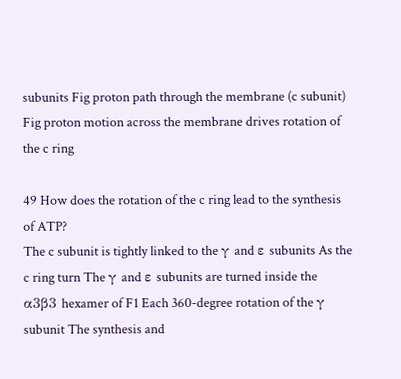subunits Fig proton path through the membrane (c subunit) Fig proton motion across the membrane drives rotation of the c ring

49 How does the rotation of the c ring lead to the synthesis of ATP?
The c subunit is tightly linked to the γ and ε subunits As the c ring turn The γ and ε subunits are turned inside the α3β3 hexamer of F1 Each 360-degree rotation of the γ subunit The synthesis and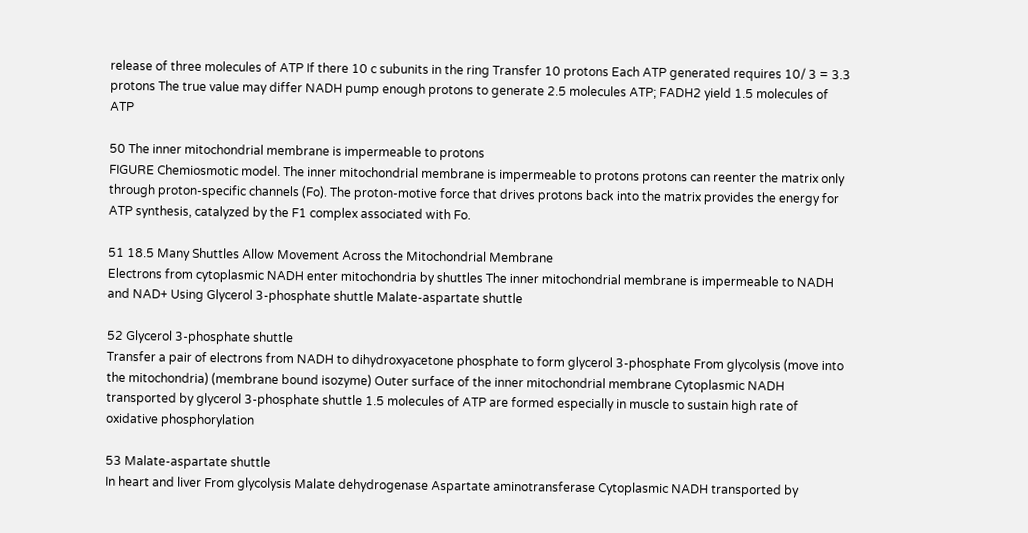release of three molecules of ATP If there 10 c subunits in the ring Transfer 10 protons Each ATP generated requires 10/ 3 = 3.3 protons The true value may differ NADH pump enough protons to generate 2.5 molecules ATP; FADH2 yield 1.5 molecules of ATP

50 The inner mitochondrial membrane is impermeable to protons
FIGURE Chemiosmotic model. The inner mitochondrial membrane is impermeable to protons protons can reenter the matrix only through proton-specific channels (Fo). The proton-motive force that drives protons back into the matrix provides the energy for ATP synthesis, catalyzed by the F1 complex associated with Fo.

51 18.5 Many Shuttles Allow Movement Across the Mitochondrial Membrane
Electrons from cytoplasmic NADH enter mitochondria by shuttles The inner mitochondrial membrane is impermeable to NADH and NAD+ Using Glycerol 3-phosphate shuttle Malate-aspartate shuttle

52 Glycerol 3-phosphate shuttle
Transfer a pair of electrons from NADH to dihydroxyacetone phosphate to form glycerol 3-phosphate From glycolysis (move into the mitochondria) (membrane bound isozyme) Outer surface of the inner mitochondrial membrane Cytoplasmic NADH transported by glycerol 3-phosphate shuttle 1.5 molecules of ATP are formed especially in muscle to sustain high rate of oxidative phosphorylation

53 Malate-aspartate shuttle
In heart and liver From glycolysis Malate dehydrogenase Aspartate aminotransferase Cytoplasmic NADH transported by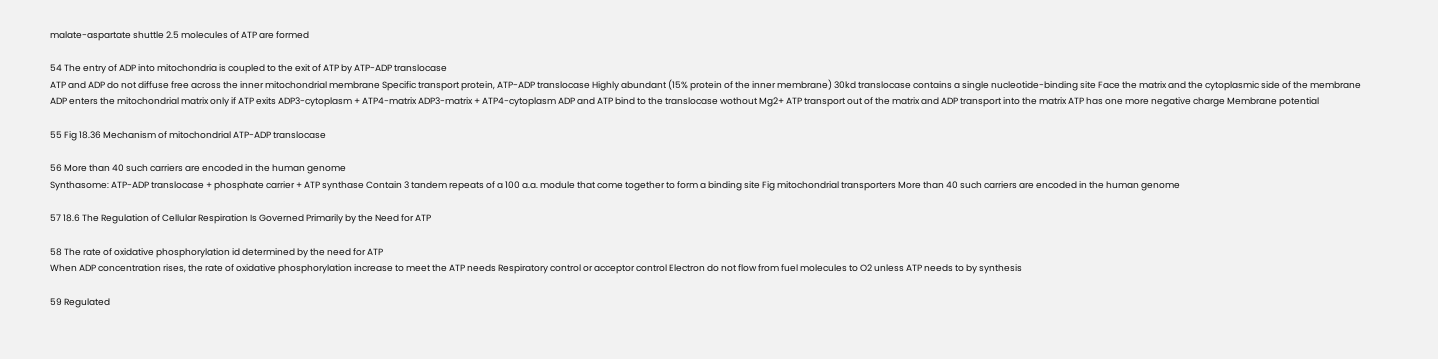malate-aspartate shuttle 2.5 molecules of ATP are formed

54 The entry of ADP into mitochondria is coupled to the exit of ATP by ATP-ADP translocase
ATP and ADP do not diffuse free across the inner mitochondrial membrane Specific transport protein, ATP-ADP translocase Highly abundant (15% protein of the inner membrane) 30kd translocase contains a single nucleotide-binding site Face the matrix and the cytoplasmic side of the membrane ADP enters the mitochondrial matrix only if ATP exits ADP3-cytoplasm + ATP4-matrix ADP3-matrix + ATP4-cytoplasm ADP and ATP bind to the translocase wothout Mg2+ ATP transport out of the matrix and ADP transport into the matrix ATP has one more negative charge Membrane potential

55 Fig 18.36 Mechanism of mitochondrial ATP-ADP translocase

56 More than 40 such carriers are encoded in the human genome
Synthasome: ATP-ADP translocase + phosphate carrier + ATP synthase Contain 3 tandem repeats of a 100 a.a. module that come together to form a binding site Fig mitochondrial transporters More than 40 such carriers are encoded in the human genome

57 18.6 The Regulation of Cellular Respiration Is Governed Primarily by the Need for ATP

58 The rate of oxidative phosphorylation id determined by the need for ATP
When ADP concentration rises, the rate of oxidative phosphorylation increase to meet the ATP needs Respiratory control or acceptor control Electron do not flow from fuel molecules to O2 unless ATP needs to by synthesis

59 Regulated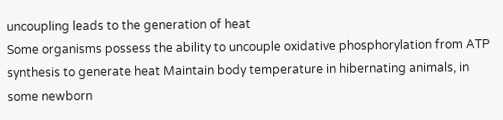uncoupling leads to the generation of heat
Some organisms possess the ability to uncouple oxidative phosphorylation from ATP synthesis to generate heat Maintain body temperature in hibernating animals, in some newborn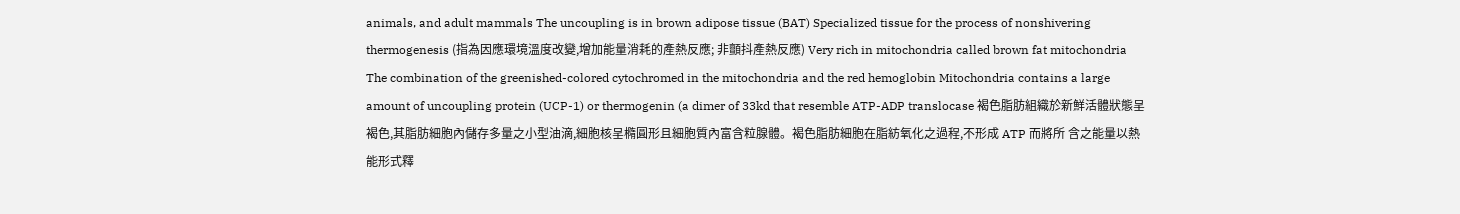animals, and adult mammals The uncoupling is in brown adipose tissue (BAT) Specialized tissue for the process of nonshivering thermogenesis (指為因應環境溫度改變,增加能量消耗的產熱反應; 非顫抖產熱反應) Very rich in mitochondria called brown fat mitochondria The combination of the greenished-colored cytochromed in the mitochondria and the red hemoglobin Mitochondria contains a large amount of uncoupling protein (UCP-1) or thermogenin (a dimer of 33kd that resemble ATP-ADP translocase 褐色脂肪組織於新鮮活體狀態呈褐色,其脂肪細胞內儲存多量之小型油滴,細胞核呈橢圓形且細胞質內富含粒腺體。褐色脂肪細胞在脂紡氧化之過程,不形成 ATP 而將所 含之能量以熱能形式釋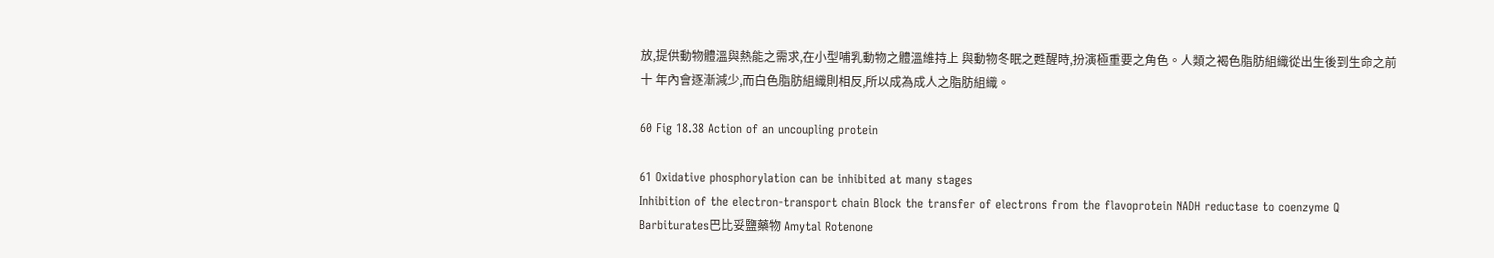放,提供動物體溫與熱能之需求,在小型哺乳動物之體溫維持上 與動物冬眠之甦醒時,扮演極重要之角色。人類之褐色脂肪組織從出生後到生命之前十 年內會逐漸減少,而白色脂肪組織則相反,所以成為成人之脂肪組織。

60 Fig 18.38 Action of an uncoupling protein

61 Oxidative phosphorylation can be inhibited at many stages
Inhibition of the electron-transport chain Block the transfer of electrons from the flavoprotein NADH reductase to coenzyme Q Barbiturates巴比妥鹽藥物 Amytal Rotenone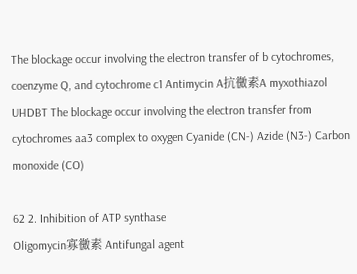The blockage occur involving the electron transfer of b cytochromes, coenzyme Q, and cytochrome c1 Antimycin A抗黴素A myxothiazol UHDBT The blockage occur involving the electron transfer from cytochromes aa3 complex to oxygen Cyanide (CN-) Azide (N3-) Carbon monoxide (CO)

62 2. Inhibition of ATP synthase
Oligomycin寡黴素 Antifungal agent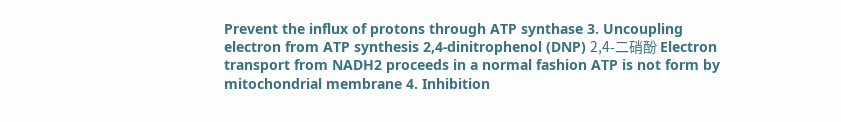Prevent the influx of protons through ATP synthase 3. Uncoupling electron from ATP synthesis 2,4-dinitrophenol (DNP) 2,4-二硝酚 Electron transport from NADH2 proceeds in a normal fashion ATP is not form by mitochondrial membrane 4. Inhibition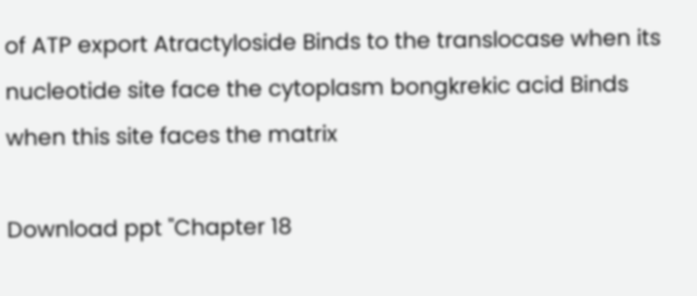of ATP export Atractyloside Binds to the translocase when its nucleotide site face the cytoplasm bongkrekic acid Binds when this site faces the matrix

Download ppt "Chapter 18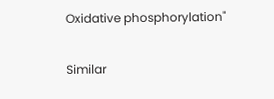Oxidative phosphorylation"

Similar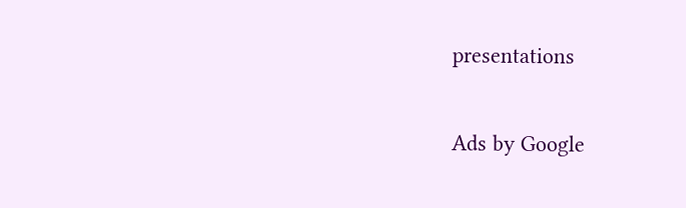presentations

Ads by Google